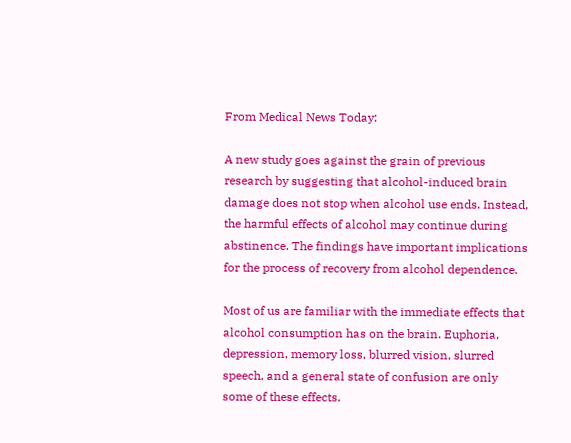From Medical News Today:

A new study goes against the grain of previous research by suggesting that alcohol-induced brain damage does not stop when alcohol use ends. Instead, the harmful effects of alcohol may continue during abstinence. The findings have important implications for the process of recovery from alcohol dependence.

Most of us are familiar with the immediate effects that alcohol consumption has on the brain. Euphoria, depression, memory loss, blurred vision, slurred speech, and a general state of confusion are only some of these effects.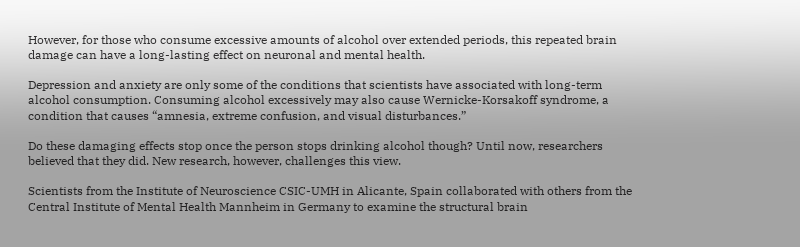However, for those who consume excessive amounts of alcohol over extended periods, this repeated brain damage can have a long-lasting effect on neuronal and mental health.

Depression and anxiety are only some of the conditions that scientists have associated with long-term alcohol consumption. Consuming alcohol excessively may also cause Wernicke-Korsakoff syndrome, a condition that causes “amnesia, extreme confusion, and visual disturbances.”

Do these damaging effects stop once the person stops drinking alcohol though? Until now, researchers believed that they did. New research, however, challenges this view.

Scientists from the Institute of Neuroscience CSIC-UMH in Alicante, Spain collaborated with others from the Central Institute of Mental Health Mannheim in Germany to examine the structural brain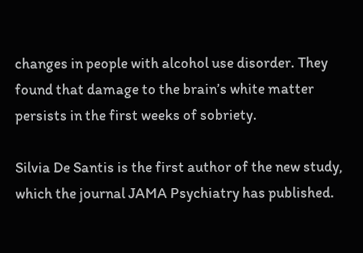changes in people with alcohol use disorder. They found that damage to the brain’s white matter persists in the first weeks of sobriety.

Silvia De Santis is the first author of the new study, which the journal JAMA Psychiatry has published.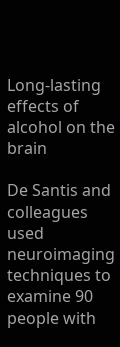Long-lasting effects of alcohol on the brain

De Santis and colleagues used neuroimaging techniques to examine 90 people with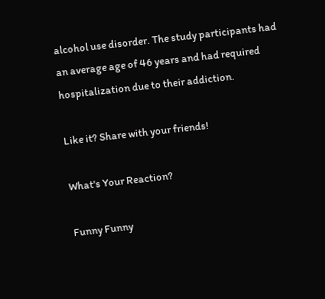alcohol use disorder. The study participants had an average age of 46 years and had required hospitalization due to their addiction.

Like it? Share with your friends!

What's Your Reaction?

Funny Funny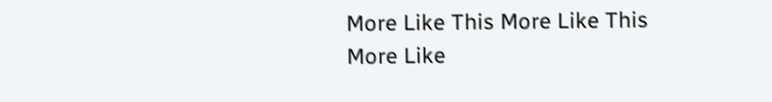More Like This More Like This
More Like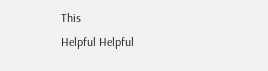This
Helpful Helpful